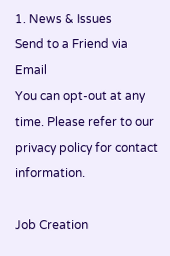1. News & Issues
Send to a Friend via Email
You can opt-out at any time. Please refer to our privacy policy for contact information.

Job Creation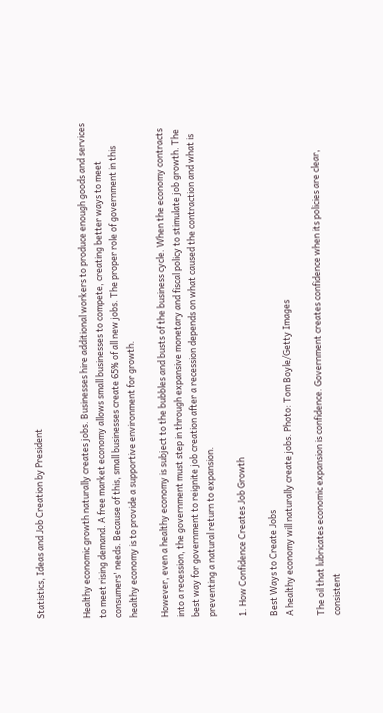Statistics, Ideas and Job Creation by President


Healthy economic growth naturally creates jobs. Businesses hire additional workers to produce enough goods and services to meet rising demand. A free market economy allows small businesses to compete, creating better ways to meet consumers' needs. Because of this, small businesses create 65% of all new jobs. The proper role of government in this healthy economy is to provide a supportive environment for growth.

However, even a healthy economy is subject to the bubbles and busts of the business cycle. When the economy contracts into a recession, the government must step in through expansive monetary and fiscal policy to stimulate job growth. The best way for government to reignite job creation after a recession depends on what caused the contraction and what is preventing a natural return to expansion.

1. How Confidence Creates Job Growth

Best Ways to Create Jobs
A healthy economy will naturally create jobs. Photo: Tom Boyle/Getty Images

The oil that lubricates economic expansion is confidence. Government creates confidence when its policies are clear, consistent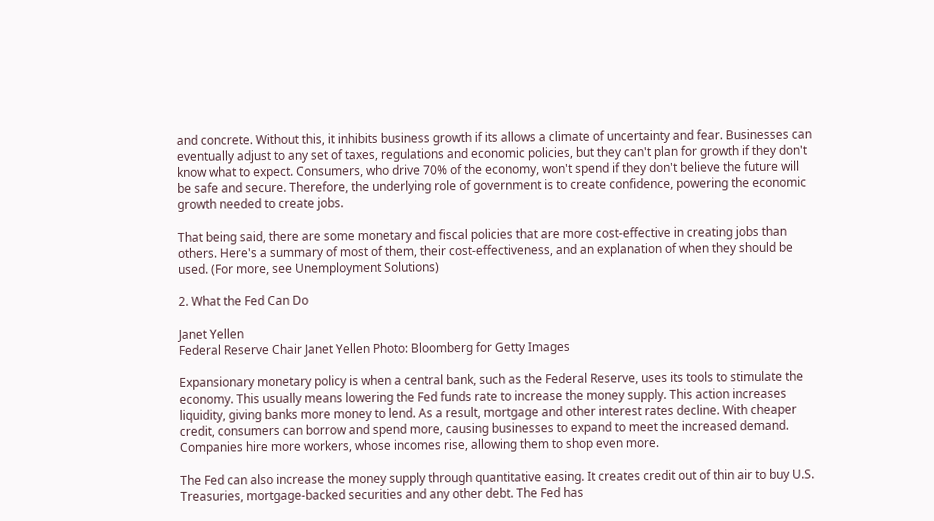and concrete. Without this, it inhibits business growth if its allows a climate of uncertainty and fear. Businesses can eventually adjust to any set of taxes, regulations and economic policies, but they can't plan for growth if they don't know what to expect. Consumers, who drive 70% of the economy, won't spend if they don't believe the future will be safe and secure. Therefore, the underlying role of government is to create confidence, powering the economic growth needed to create jobs.

That being said, there are some monetary and fiscal policies that are more cost-effective in creating jobs than others. Here's a summary of most of them, their cost-effectiveness, and an explanation of when they should be used. (For more, see Unemployment Solutions)

2. What the Fed Can Do

Janet Yellen
Federal Reserve Chair Janet Yellen Photo: Bloomberg for Getty Images

Expansionary monetary policy is when a central bank, such as the Federal Reserve, uses its tools to stimulate the economy. This usually means lowering the Fed funds rate to increase the money supply. This action increases liquidity, giving banks more money to lend. As a result, mortgage and other interest rates decline. With cheaper credit, consumers can borrow and spend more, causing businesses to expand to meet the increased demand. Companies hire more workers, whose incomes rise, allowing them to shop even more.

The Fed can also increase the money supply through quantitative easing. It creates credit out of thin air to buy U.S. Treasuries, mortgage-backed securities and any other debt. The Fed has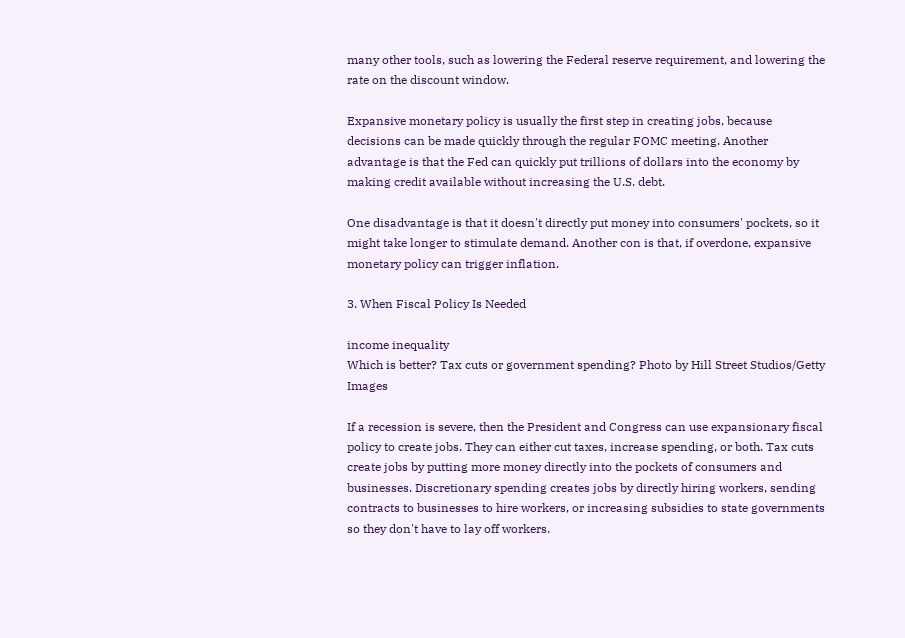many other tools, such as lowering the Federal reserve requirement, and lowering the rate on the discount window.

Expansive monetary policy is usually the first step in creating jobs, because decisions can be made quickly through the regular FOMC meeting. Another advantage is that the Fed can quickly put trillions of dollars into the economy by making credit available without increasing the U.S. debt.

One disadvantage is that it doesn't directly put money into consumers' pockets, so it might take longer to stimulate demand. Another con is that, if overdone, expansive monetary policy can trigger inflation.

3. When Fiscal Policy Is Needed

income inequality
Which is better? Tax cuts or government spending? Photo by Hill Street Studios/Getty Images

If a recession is severe, then the President and Congress can use expansionary fiscal policy to create jobs. They can either cut taxes, increase spending, or both. Tax cuts create jobs by putting more money directly into the pockets of consumers and businesses. Discretionary spending creates jobs by directly hiring workers, sending contracts to businesses to hire workers, or increasing subsidies to state governments so they don't have to lay off workers.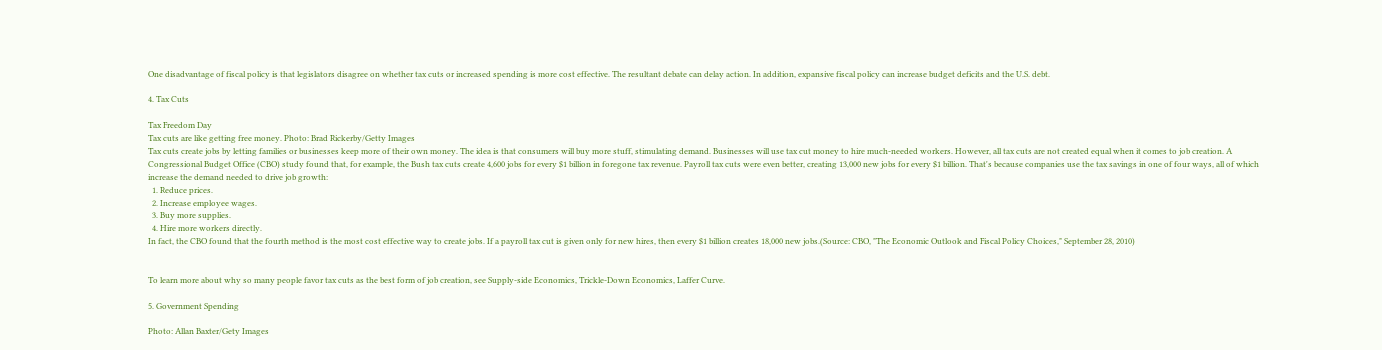One disadvantage of fiscal policy is that legislators disagree on whether tax cuts or increased spending is more cost effective. The resultant debate can delay action. In addition, expansive fiscal policy can increase budget deficits and the U.S. debt.

4. Tax Cuts

Tax Freedom Day
Tax cuts are like getting free money. Photo: Brad Rickerby/Getty Images
Tax cuts create jobs by letting families or businesses keep more of their own money. The idea is that consumers will buy more stuff, stimulating demand. Businesses will use tax cut money to hire much-needed workers. However, all tax cuts are not created equal when it comes to job creation. A Congressional Budget Office (CBO) study found that, for example, the Bush tax cuts create 4,600 jobs for every $1 billion in foregone tax revenue. Payroll tax cuts were even better, creating 13,000 new jobs for every $1 billion. That's because companies use the tax savings in one of four ways, all of which increase the demand needed to drive job growth:
  1. Reduce prices.
  2. Increase employee wages.
  3. Buy more supplies.
  4. Hire more workers directly.
In fact, the CBO found that the fourth method is the most cost effective way to create jobs. If a payroll tax cut is given only for new hires, then every $1 billion creates 18,000 new jobs.(Source: CBO, "The Economic Outlook and Fiscal Policy Choices," September 28, 2010)


To learn more about why so many people favor tax cuts as the best form of job creation, see Supply-side Economics, Trickle-Down Economics, Laffer Curve.

5. Government Spending

Photo: Allan Baxter/Gety Images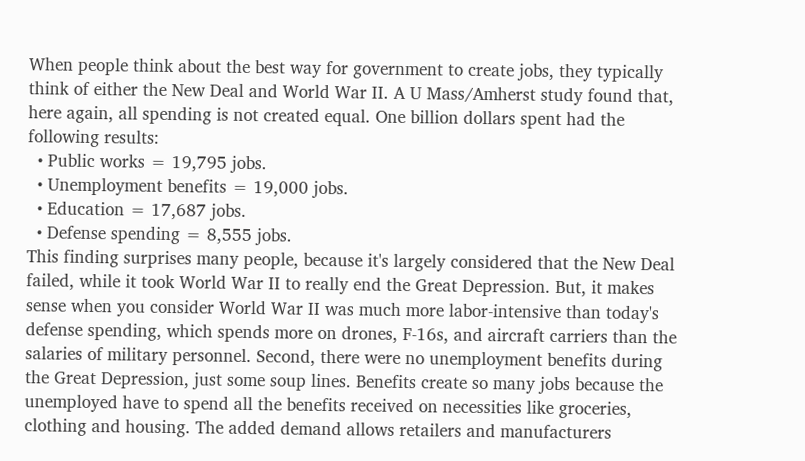When people think about the best way for government to create jobs, they typically think of either the New Deal and World War II. A U Mass/Amherst study found that, here again, all spending is not created equal. One billion dollars spent had the following results:
  • Public works = 19,795 jobs.
  • Unemployment benefits = 19,000 jobs.
  • Education = 17,687 jobs.
  • Defense spending = 8,555 jobs.
This finding surprises many people, because it's largely considered that the New Deal failed, while it took World War II to really end the Great Depression. But, it makes sense when you consider World War II was much more labor-intensive than today's defense spending, which spends more on drones, F-16s, and aircraft carriers than the salaries of military personnel. Second, there were no unemployment benefits during the Great Depression, just some soup lines. Benefits create so many jobs because the unemployed have to spend all the benefits received on necessities like groceries, clothing and housing. The added demand allows retailers and manufacturers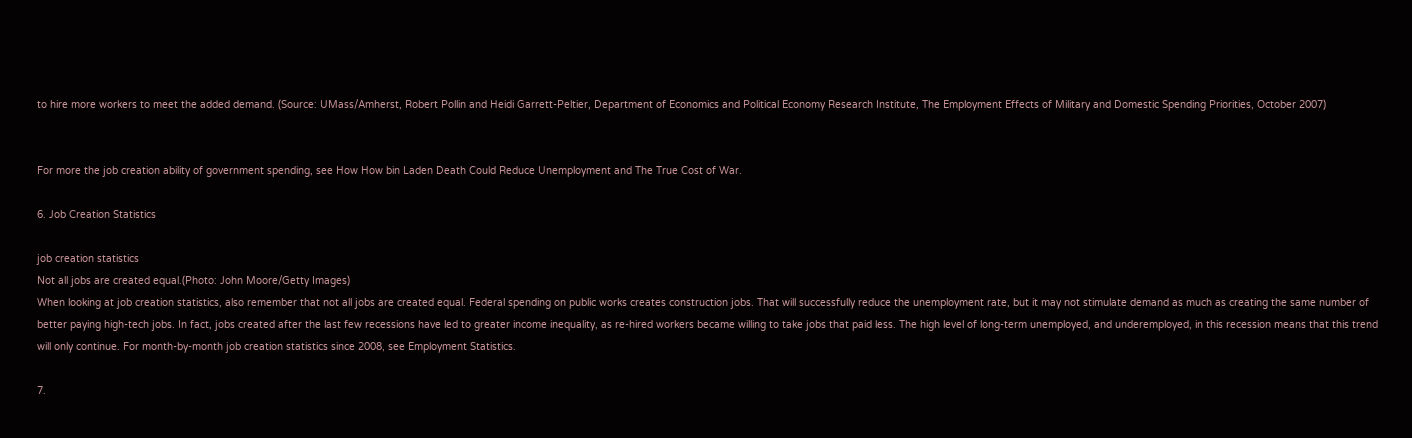to hire more workers to meet the added demand. (Source: UMass/Amherst, Robert Pollin and Heidi Garrett-Peltier, Department of Economics and Political Economy Research Institute, The Employment Effects of Military and Domestic Spending Priorities, October 2007)


For more the job creation ability of government spending, see How How bin Laden Death Could Reduce Unemployment and The True Cost of War.

6. Job Creation Statistics

job creation statistics
Not all jobs are created equal.(Photo: John Moore/Getty Images)
When looking at job creation statistics, also remember that not all jobs are created equal. Federal spending on public works creates construction jobs. That will successfully reduce the unemployment rate, but it may not stimulate demand as much as creating the same number of better paying high-tech jobs. In fact, jobs created after the last few recessions have led to greater income inequality, as re-hired workers became willing to take jobs that paid less. The high level of long-term unemployed, and underemployed, in this recession means that this trend will only continue. For month-by-month job creation statistics since 2008, see Employment Statistics.

7.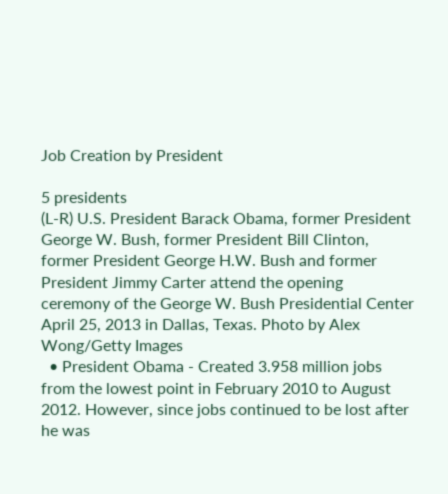Job Creation by President

5 presidents
(L-R) U.S. President Barack Obama, former President George W. Bush, former President Bill Clinton, former President George H.W. Bush and former President Jimmy Carter attend the opening ceremony of the George W. Bush Presidential Center April 25, 2013 in Dallas, Texas. Photo by Alex Wong/Getty Images
  • President Obama - Created 3.958 million jobs from the lowest point in February 2010 to August 2012. However, since jobs continued to be lost after he was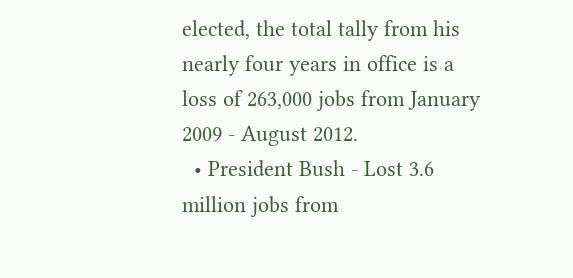elected, the total tally from his nearly four years in office is a loss of 263,000 jobs from January 2009 - August 2012.
  • President Bush - Lost 3.6 million jobs from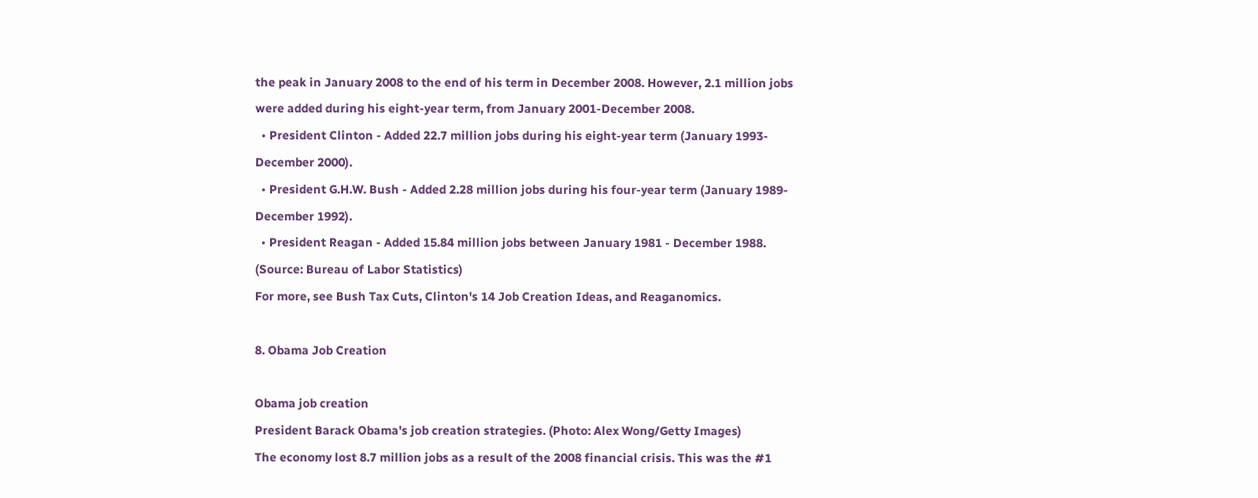the peak in January 2008 to the end of his term in December 2008. However, 2.1 million jobs were added during his eight-year term, from January 2001-December 2008.
  • President Clinton - Added 22.7 million jobs during his eight-year term (January 1993-December 2000).
  • President G.H.W. Bush - Added 2.28 million jobs during his four-year term (January 1989-December 1992).
  • President Reagan - Added 15.84 million jobs between January 1981 - December 1988. (Source: Bureau of Labor Statistics)
For more, see Bush Tax Cuts, Clinton's 14 Job Creation Ideas, and Reaganomics.

8. Obama Job Creation

Obama job creation
President Barack Obama's job creation strategies. (Photo: Alex Wong/Getty Images)
The economy lost 8.7 million jobs as a result of the 2008 financial crisis. This was the #1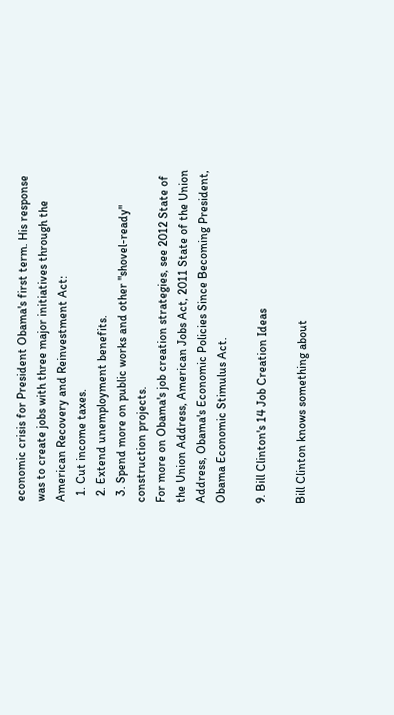economic crisis for President Obama's first term. His response was to create jobs with three major initiatives through the American Recovery and Reinvestment Act:
  1. Cut income taxes.
  2. Extend unemployment benefits.
  3. Spend more on public works and other "shovel-ready" construction projects.
For more on Obama's job creation strategies, see 2012 State of the Union Address, American Jobs Act, 2011 State of the Union Address, Obama's Economic Policies Since Becoming President, Obama Economic Stimulus Act.

9. Bill Clinton's 14 Job Creation Ideas

Bill Clinton knows something about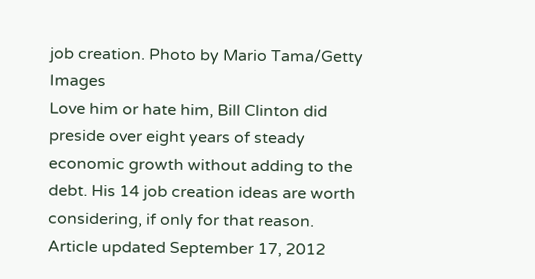job creation. Photo by Mario Tama/Getty Images
Love him or hate him, Bill Clinton did preside over eight years of steady economic growth without adding to the debt. His 14 job creation ideas are worth considering, if only for that reason. Article updated September 17, 2012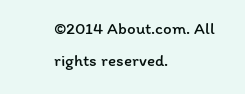©2014 About.com. All rights reserved.